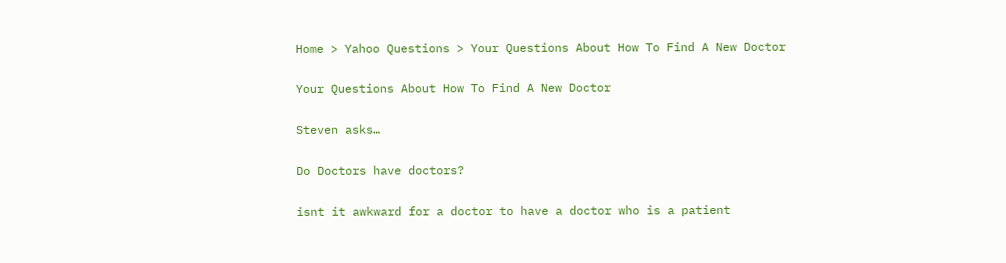Home > Yahoo Questions > Your Questions About How To Find A New Doctor

Your Questions About How To Find A New Doctor

Steven asks…

Do Doctors have doctors?

isnt it awkward for a doctor to have a doctor who is a patient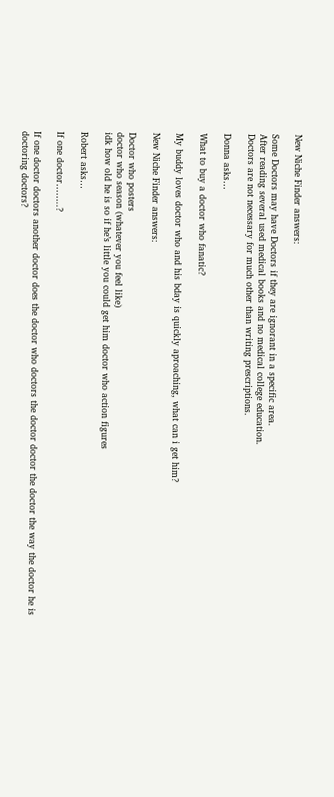New Niche Finder answers:

Some Doctors may have Doctors if they are ignorant in a specific area.
After reading several used medical books and no medical college education.
Doctors are not necessary for much other than writing prescriptions.

Donna asks…

What to buy a doctor who fanatic?

My buddy loves doctor who and his bday is quickly aproaching, what can i get him?

New Niche Finder answers:

Doctor who posters
doctor who season (whatever you feel like)
idk how old he is so if he’s little you could get him doctor who action figures

Robert asks…

If one doctor……..?

If one doctor doctors another doctor does the doctor who doctors the doctor doctor the doctor the way the doctor he is doctoring doctors?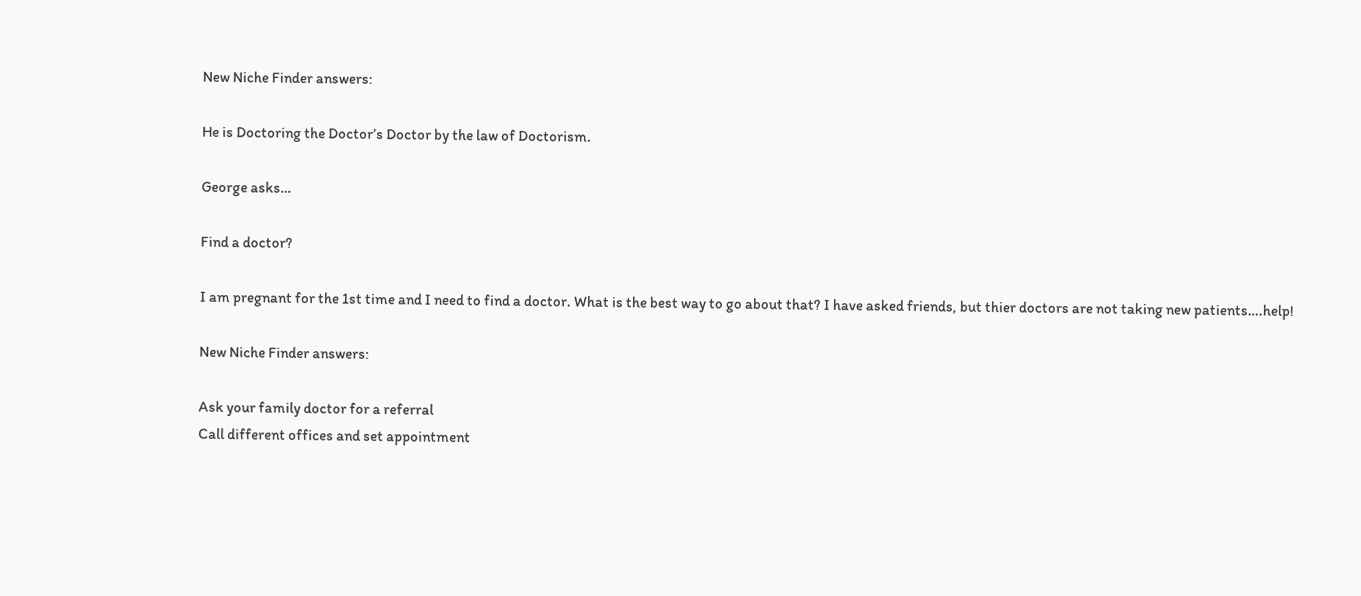New Niche Finder answers:

He is Doctoring the Doctor’s Doctor by the law of Doctorism.

George asks…

Find a doctor?

I am pregnant for the 1st time and I need to find a doctor. What is the best way to go about that? I have asked friends, but thier doctors are not taking new patients….help!

New Niche Finder answers:

Ask your family doctor for a referral
Call different offices and set appointment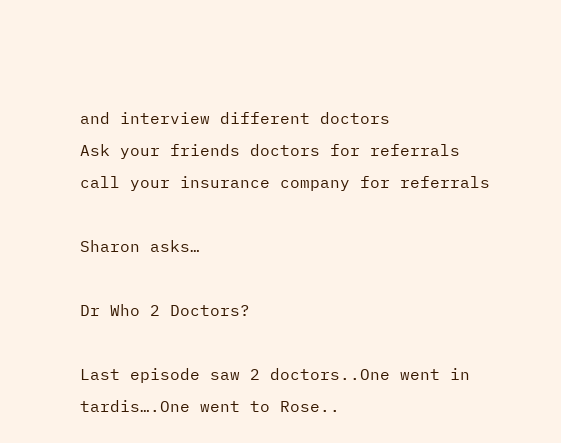and interview different doctors
Ask your friends doctors for referrals
call your insurance company for referrals

Sharon asks…

Dr Who 2 Doctors?

Last episode saw 2 doctors..One went in tardis….One went to Rose..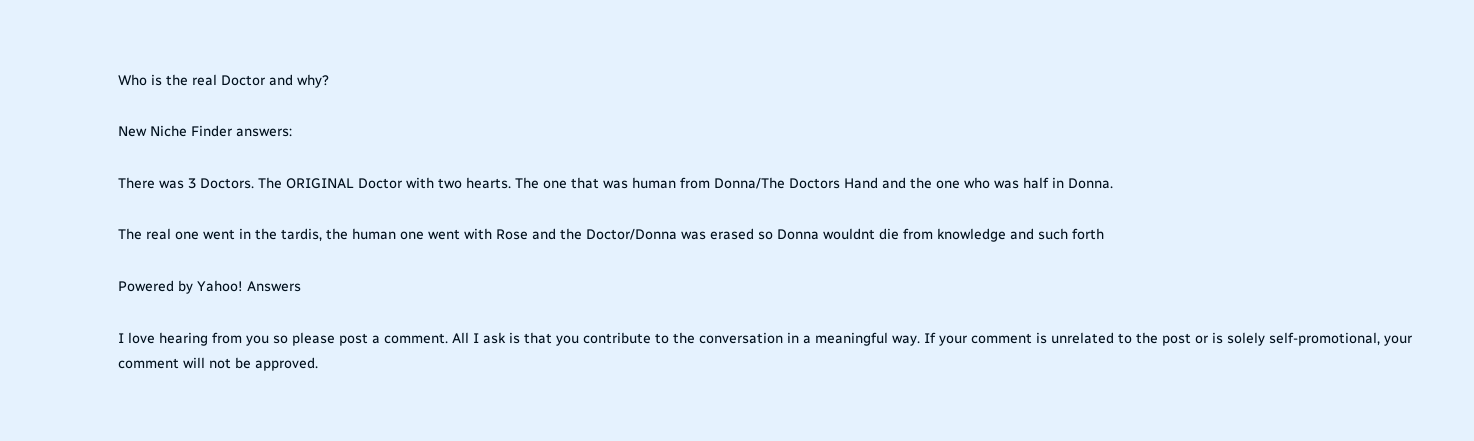Who is the real Doctor and why?

New Niche Finder answers:

There was 3 Doctors. The ORIGINAL Doctor with two hearts. The one that was human from Donna/The Doctors Hand and the one who was half in Donna.

The real one went in the tardis, the human one went with Rose and the Doctor/Donna was erased so Donna wouldnt die from knowledge and such forth

Powered by Yahoo! Answers

I love hearing from you so please post a comment. All I ask is that you contribute to the conversation in a meaningful way. If your comment is unrelated to the post or is solely self-promotional, your comment will not be approved.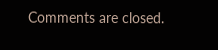Comments are closed.